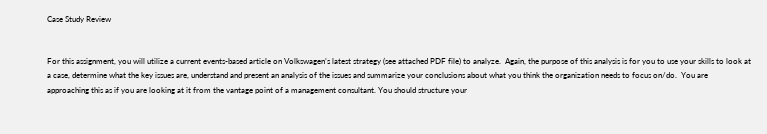Case Study Review


For this assignment, you will utilize a current events-based article on Volkswagen’s latest strategy (see attached PDF file) to analyze.  Again, the purpose of this analysis is for you to use your skills to look at a case, determine what the key issues are, understand and present an analysis of the issues and summarize your conclusions about what you think the organization needs to focus on/do.  You are approaching this as if you are looking at it from the vantage point of a management consultant. You should structure your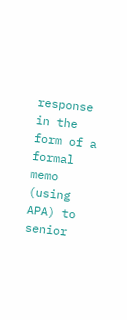response in the form of a formal memo (using APA) to senior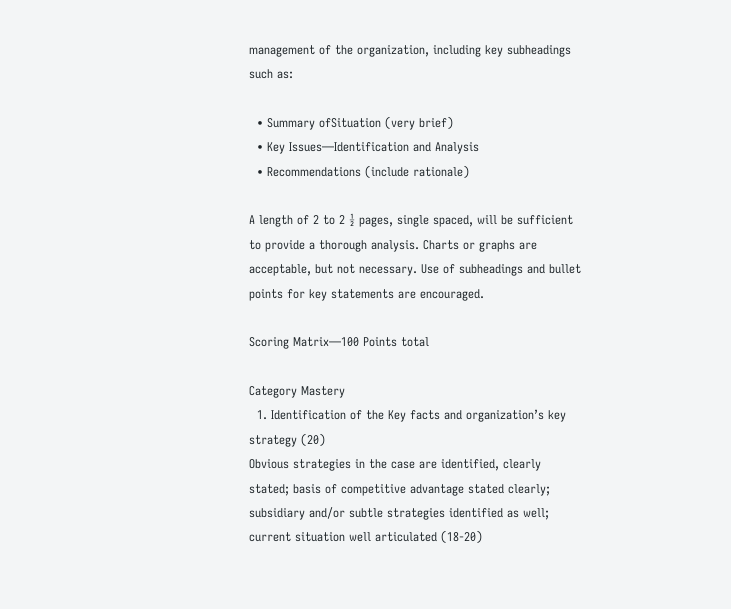management of the organization, including key subheadings such as:

  • Summary ofSituation (very brief)
  • Key Issues—Identification and Analysis
  • Recommendations (include rationale)

A length of 2 to 2 ½ pages, single spaced, will be sufficient to provide a thorough analysis. Charts or graphs are acceptable, but not necessary. Use of subheadings and bullet points for key statements are encouraged.

Scoring Matrix—100 Points total

Category Mastery
  1. Identification of the Key facts and organization’s key strategy (20)
Obvious strategies in the case are identified, clearly stated; basis of competitive advantage stated clearly; subsidiary and/or subtle strategies identified as well; current situation well articulated (18-20)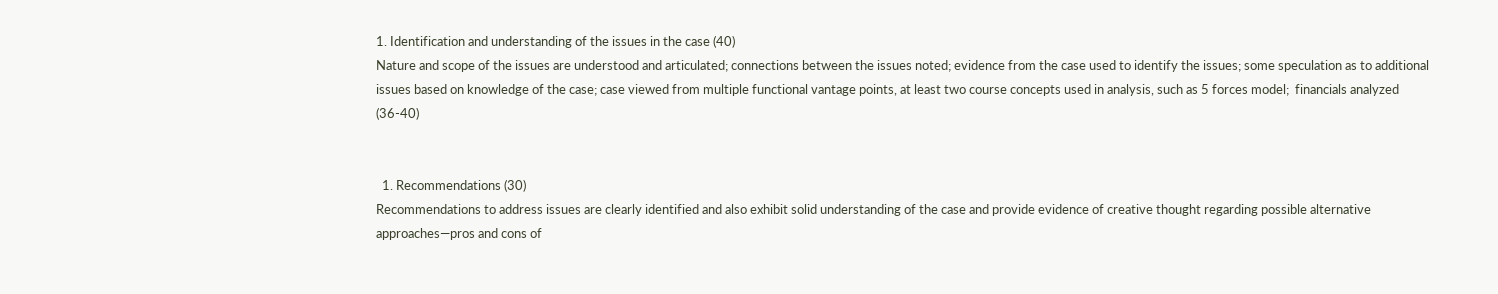1. Identification and understanding of the issues in the case (40)
Nature and scope of the issues are understood and articulated; connections between the issues noted; evidence from the case used to identify the issues; some speculation as to additional issues based on knowledge of the case; case viewed from multiple functional vantage points, at least two course concepts used in analysis, such as 5 forces model;  financials analyzed (36-40)


  1. Recommendations (30)
Recommendations to address issues are clearly identified and also exhibit solid understanding of the case and provide evidence of creative thought regarding possible alternative approaches—pros and cons of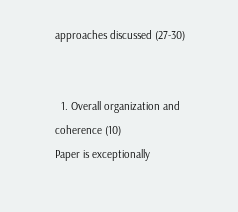approaches discussed (27-30)


  1. Overall organization and coherence (10)
Paper is exceptionally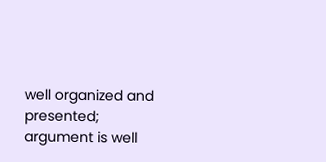well organized and presented; argument is well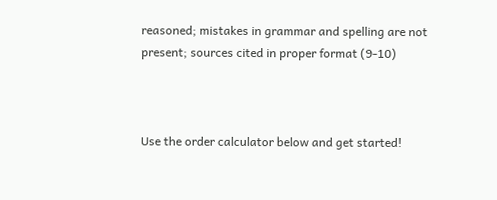reasoned; mistakes in grammar and spelling are not present; sources cited in proper format (9-10)



Use the order calculator below and get started!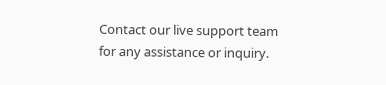Contact our live support team for any assistance or inquiry.